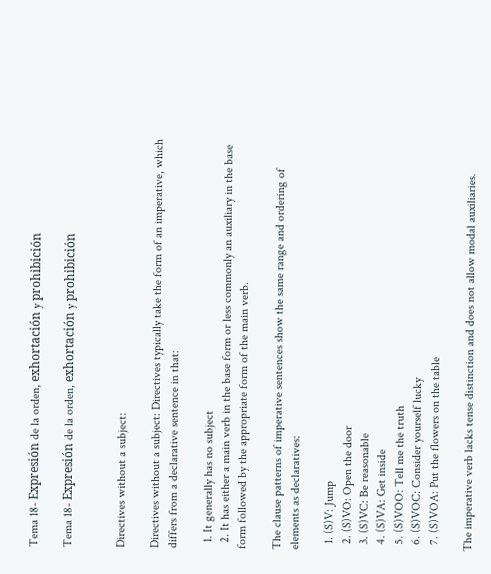Tema 18- Expresión de la orden, exhortación y prohibición

Tema 18- Expresión de la orden, exhortación y prohibición


Directives without a subject:

Directives without a subject: Directives typically take the form of an imperative, which differs from a declarative sentence in that:

  1. It generally has no subject
  2. It has either a main verb in the base form or less commonly an auxiliary in the base form followed by the appropriate form of the main verb.

The clause patterns of imperative sentences show the same range and ordering of elements as declaratives:

  1. (S)V: Jump
  2. (S)VO: Open the door
  3. (S)VC: Be reasonable
  4. (S)VA: Get inside
  5. (S)VOO: Tell me the truth
  6. (S)VOC: Consider yourself lucky
  7. (S)VOA: Put the flowers on the table

The imperative verb lacks tense distinction and does not allow modal auxiliaries.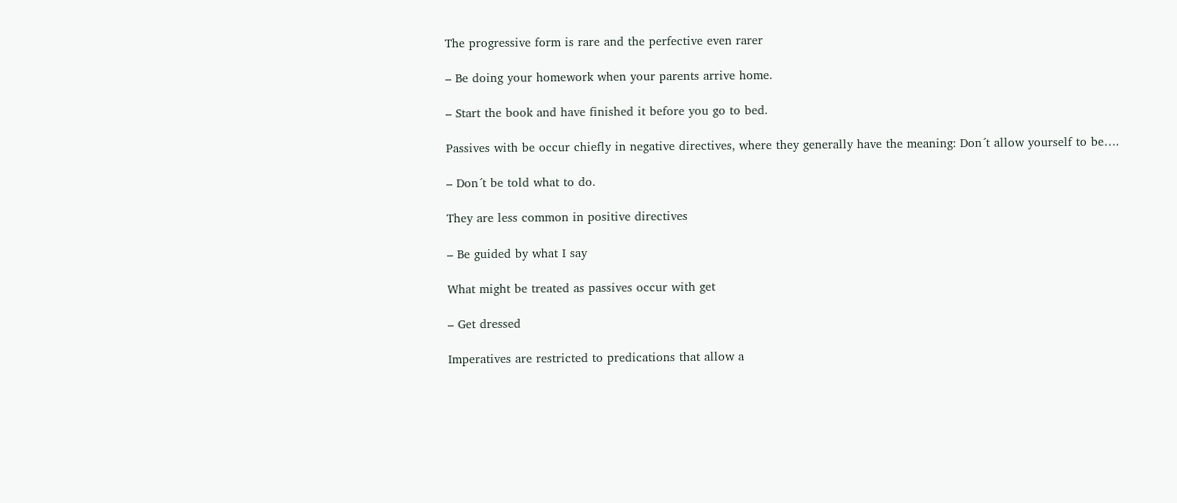The progressive form is rare and the perfective even rarer

– Be doing your homework when your parents arrive home.

– Start the book and have finished it before you go to bed.

Passives with be occur chiefly in negative directives, where they generally have the meaning: Don´t allow yourself to be….

– Don´t be told what to do.

They are less common in positive directives

– Be guided by what I say

What might be treated as passives occur with get

– Get dressed

Imperatives are restricted to predications that allow a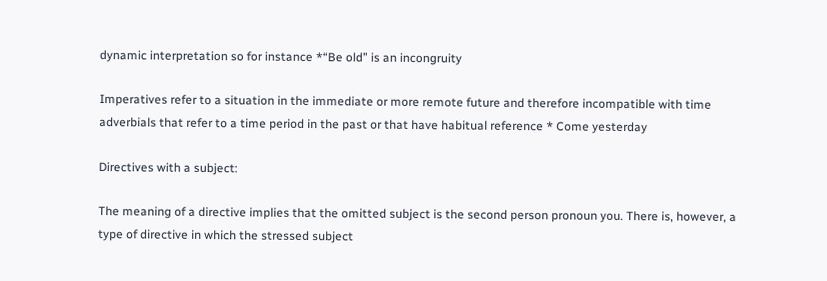dynamic interpretation so for instance *“Be old” is an incongruity

Imperatives refer to a situation in the immediate or more remote future and therefore incompatible with time adverbials that refer to a time period in the past or that have habitual reference * Come yesterday

Directives with a subject:

The meaning of a directive implies that the omitted subject is the second person pronoun you. There is, however, a type of directive in which the stressed subject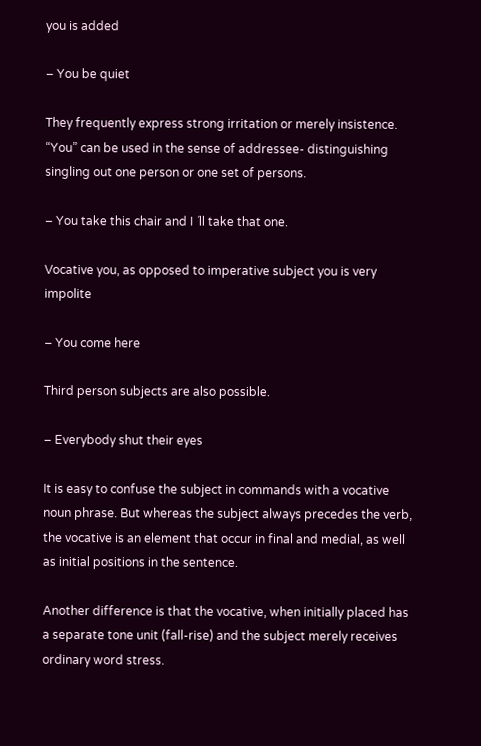you is added

– You be quiet

They frequently express strong irritation or merely insistence. “You” can be used in the sense of addressee- distinguishing singling out one person or one set of persons.

– You take this chair and I ´ll take that one.

Vocative you, as opposed to imperative subject you is very impolite

– You come here

Third person subjects are also possible.

– Everybody shut their eyes

It is easy to confuse the subject in commands with a vocative noun phrase. But whereas the subject always precedes the verb, the vocative is an element that occur in final and medial, as well as initial positions in the sentence.

Another difference is that the vocative, when initially placed has a separate tone unit (fall-rise) and the subject merely receives ordinary word stress.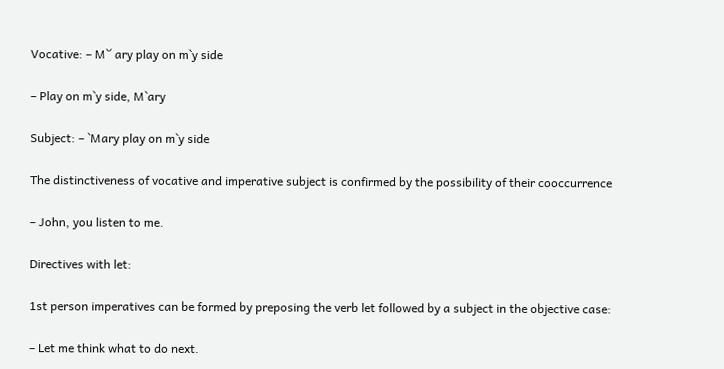Vocative: – M`´ ary play on m`y side

– Play on m`y side, M`ary

Subject: – `Mary play on m`y side

The distinctiveness of vocative and imperative subject is confirmed by the possibility of their cooccurrence

– John, you listen to me.

Directives with let:

1st person imperatives can be formed by preposing the verb let followed by a subject in the objective case:

– Let me think what to do next.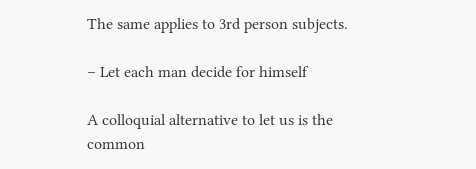The same applies to 3rd person subjects.

– Let each man decide for himself

A colloquial alternative to let us is the common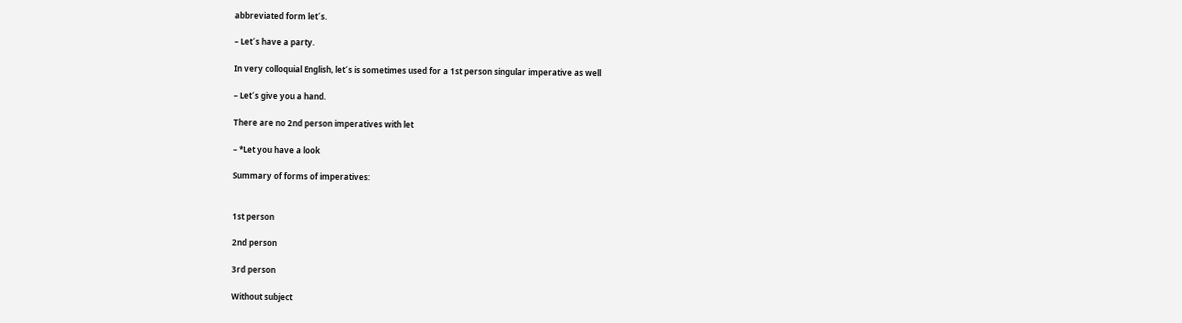abbreviated form let´s.

– Let´s have a party.

In very colloquial English, let´s is sometimes used for a 1st person singular imperative as well

– Let´s give you a hand.

There are no 2nd person imperatives with let

– *Let you have a look

Summary of forms of imperatives:


1st person

2nd person

3rd person

Without subject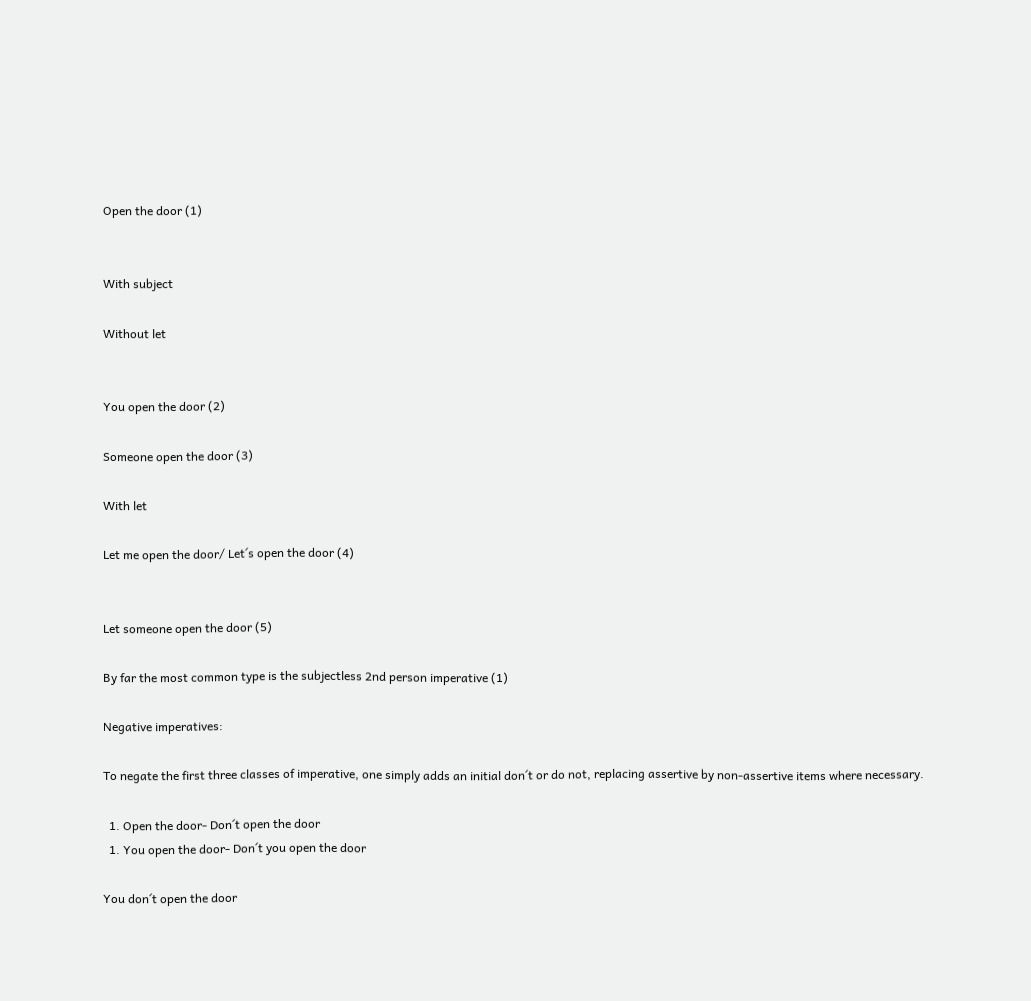Open the door (1)


With subject

Without let


You open the door (2)

Someone open the door (3)

With let

Let me open the door/ Let´s open the door (4)


Let someone open the door (5)

By far the most common type is the subjectless 2nd person imperative (1)

Negative imperatives:

To negate the first three classes of imperative, one simply adds an initial don´t or do not, replacing assertive by non-assertive items where necessary.

  1. Open the door- Don´t open the door
  1. You open the door- Don´t you open the door

You don´t open the door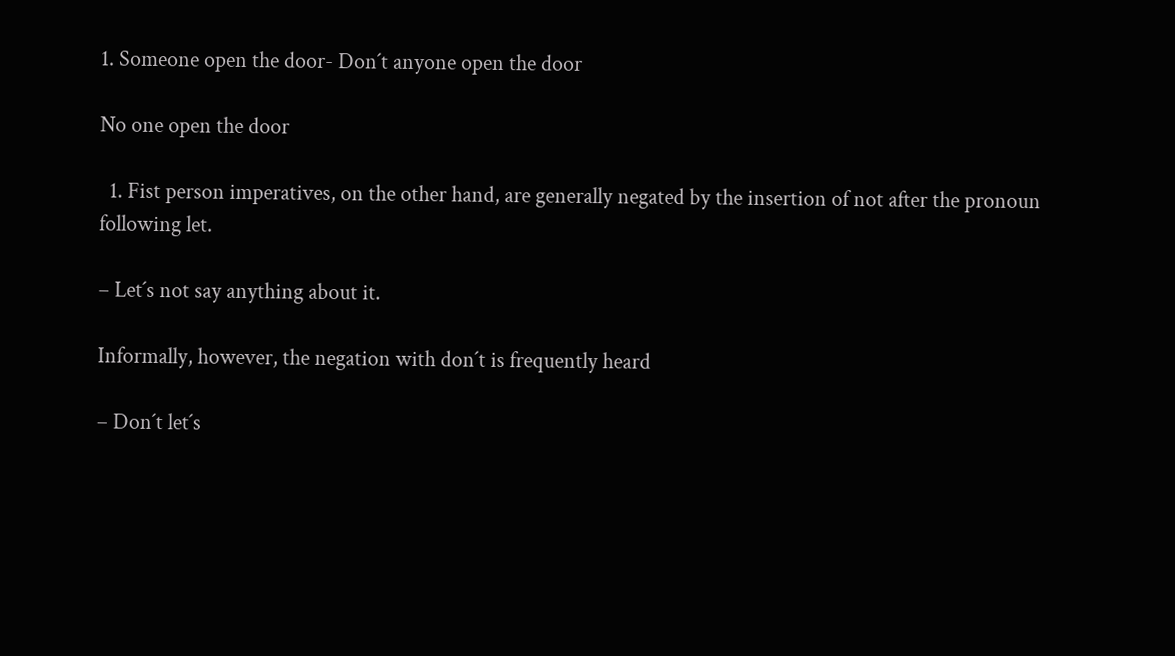1. Someone open the door- Don´t anyone open the door

No one open the door

  1. Fist person imperatives, on the other hand, are generally negated by the insertion of not after the pronoun following let.

– Let´s not say anything about it.

Informally, however, the negation with don´t is frequently heard

– Don´t let´s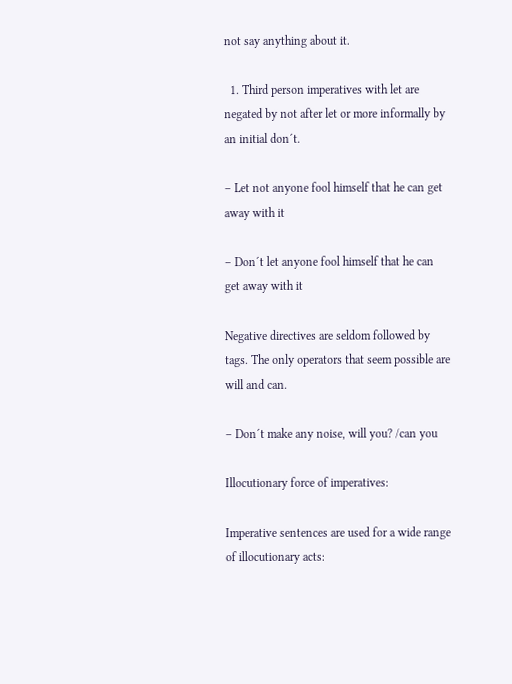not say anything about it.

  1. Third person imperatives with let are negated by not after let or more informally by an initial don´t.

– Let not anyone fool himself that he can get away with it

– Don´t let anyone fool himself that he can get away with it

Negative directives are seldom followed by tags. The only operators that seem possible are will and can.

– Don´t make any noise, will you? /can you

Illocutionary force of imperatives:

Imperative sentences are used for a wide range of illocutionary acts: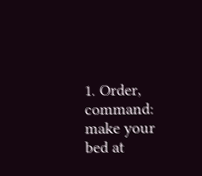1. Order, command: make your bed at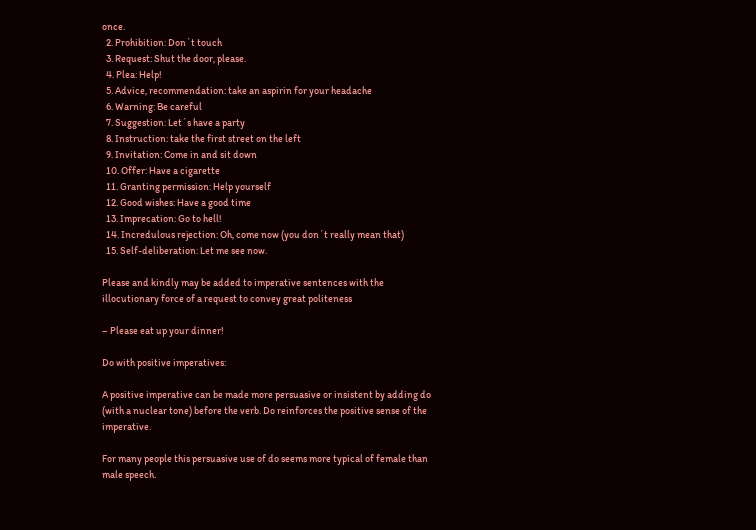once.
  2. Prohibition: Don´t touch
  3. Request: Shut the door, please.
  4. Plea: Help!
  5. Advice, recommendation: take an aspirin for your headache
  6. Warning: Be careful
  7. Suggestion: Let´s have a party
  8. Instruction: take the first street on the left
  9. Invitation: Come in and sit down
  10. Offer: Have a cigarette
  11. Granting permission: Help yourself
  12. Good wishes: Have a good time
  13. Imprecation: Go to hell!
  14. Incredulous rejection: Oh, come now (you don´t really mean that)
  15. Self-deliberation: Let me see now.

Please and kindly may be added to imperative sentences with the illocutionary force of a request to convey great politeness

– Please eat up your dinner!

Do with positive imperatives:

A positive imperative can be made more persuasive or insistent by adding do (with a nuclear tone) before the verb. Do reinforces the positive sense of the imperative.

For many people this persuasive use of do seems more typical of female than male speech.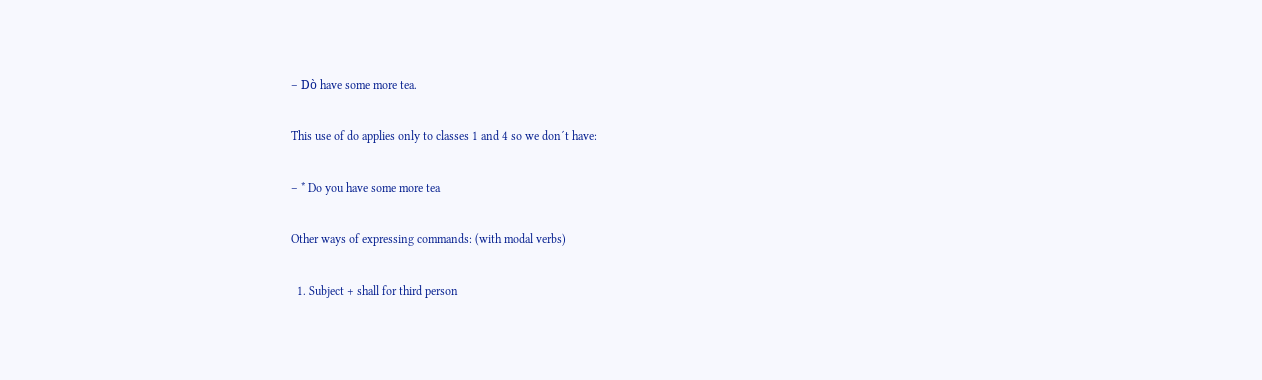– Dò have some more tea.

This use of do applies only to classes 1 and 4 so we don´t have:

– * Do you have some more tea

Other ways of expressing commands: (with modal verbs)

  1. Subject + shall for third person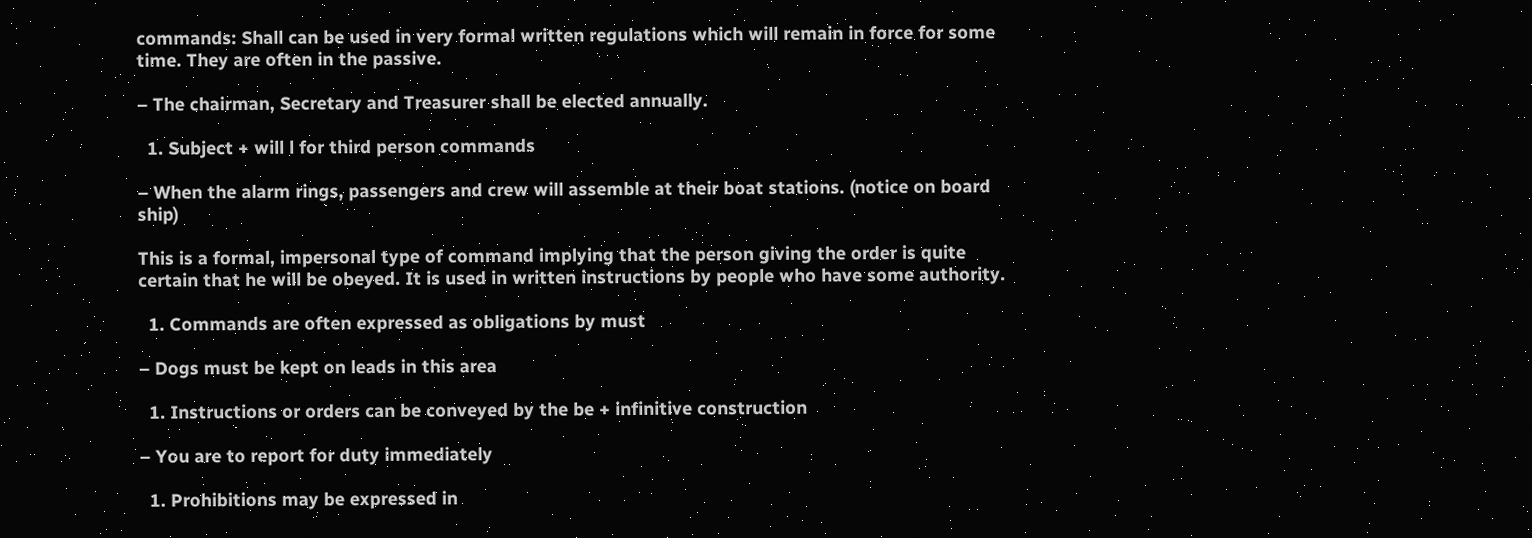commands: Shall can be used in very formal written regulations which will remain in force for some time. They are often in the passive.

– The chairman, Secretary and Treasurer shall be elected annually.

  1. Subject + will l for third person commands

– When the alarm rings, passengers and crew will assemble at their boat stations. (notice on board ship)

This is a formal, impersonal type of command implying that the person giving the order is quite certain that he will be obeyed. It is used in written instructions by people who have some authority.

  1. Commands are often expressed as obligations by must

– Dogs must be kept on leads in this area

  1. Instructions or orders can be conveyed by the be + infinitive construction

– You are to report for duty immediately

  1. Prohibitions may be expressed in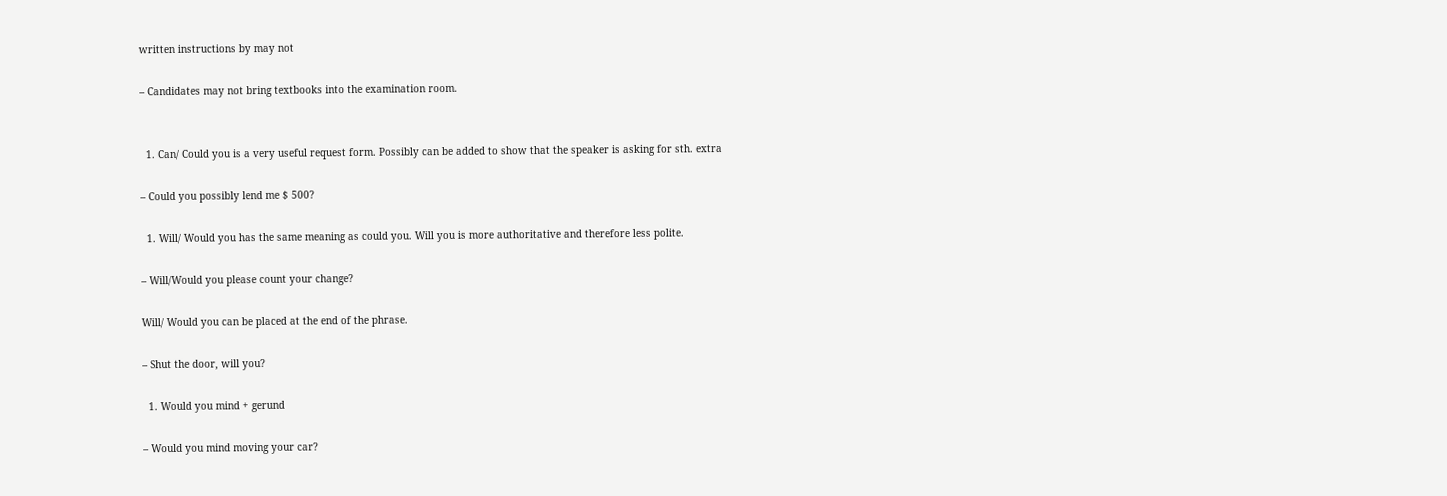written instructions by may not

– Candidates may not bring textbooks into the examination room.


  1. Can/ Could you is a very useful request form. Possibly can be added to show that the speaker is asking for sth. extra

– Could you possibly lend me $ 500?

  1. Will/ Would you has the same meaning as could you. Will you is more authoritative and therefore less polite.

– Will/Would you please count your change?

Will/ Would you can be placed at the end of the phrase.

– Shut the door, will you?

  1. Would you mind + gerund

– Would you mind moving your car?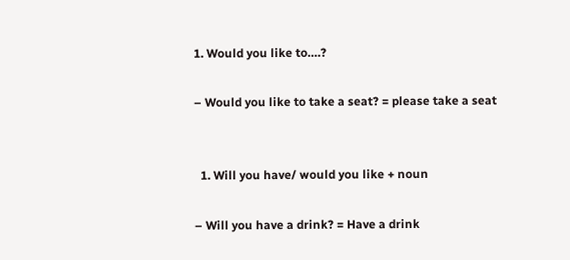1. Would you like to….?

– Would you like to take a seat? = please take a seat


  1. Will you have/ would you like + noun

– Will you have a drink? = Have a drink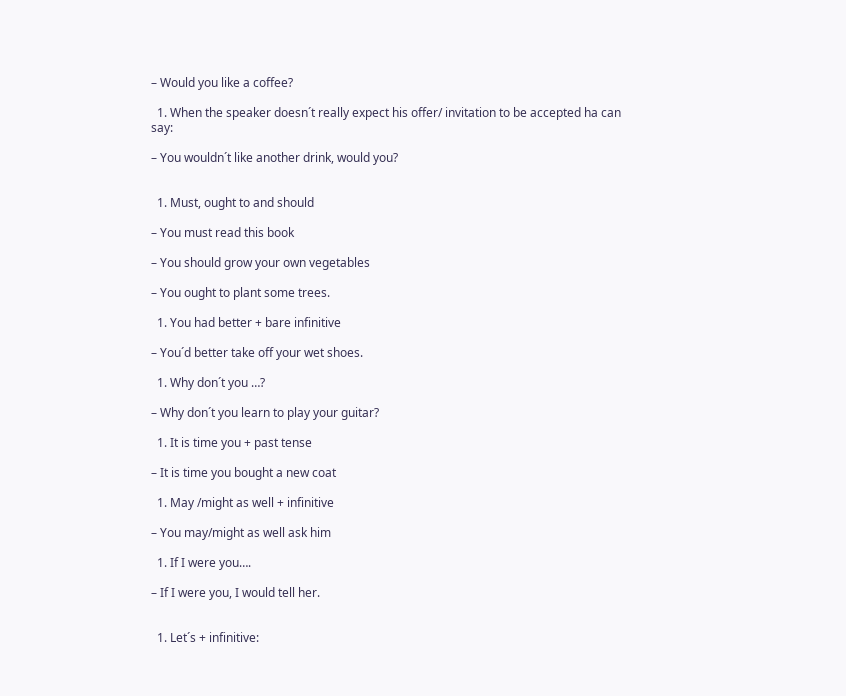– Would you like a coffee?

  1. When the speaker doesn´t really expect his offer/ invitation to be accepted ha can say:

– You wouldn´t like another drink, would you?


  1. Must, ought to and should

– You must read this book

– You should grow your own vegetables

– You ought to plant some trees.

  1. You had better + bare infinitive

– You´d better take off your wet shoes.

  1. Why don´t you …?

– Why don´t you learn to play your guitar?

  1. It is time you + past tense

– It is time you bought a new coat

  1. May /might as well + infinitive

– You may/might as well ask him

  1. If I were you….

– If I were you, I would tell her.


  1. Let´s + infinitive: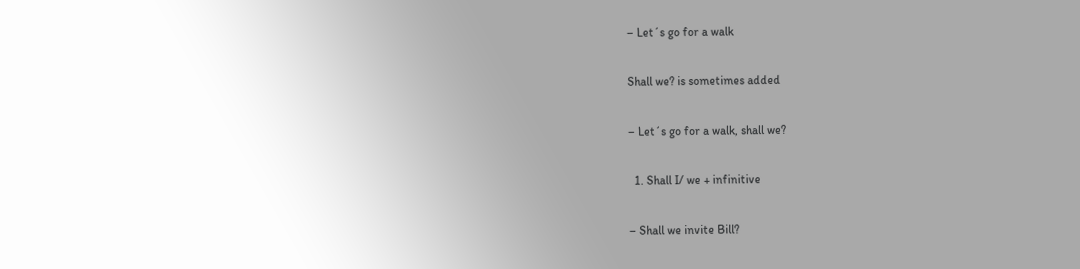– Let´s go for a walk

Shall we? is sometimes added

– Let´s go for a walk, shall we?

  1. Shall I/ we + infinitive

– Shall we invite Bill?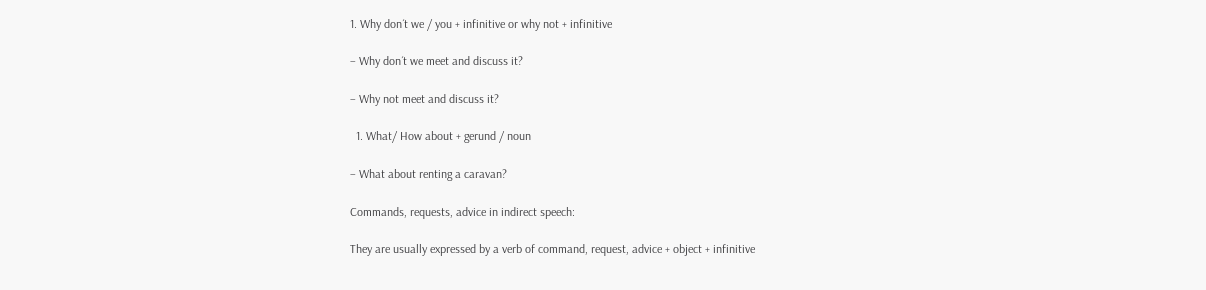1. Why don´t we / you + infinitive or why not + infinitive

– Why don´t we meet and discuss it?

– Why not meet and discuss it?

  1. What/ How about + gerund / noun

– What about renting a caravan?

Commands, requests, advice in indirect speech:

They are usually expressed by a verb of command, request, advice + object + infinitive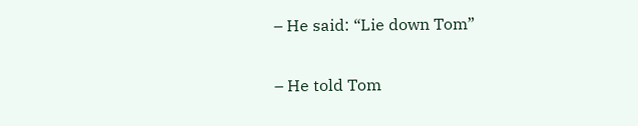– He said: “Lie down Tom”

– He told Tom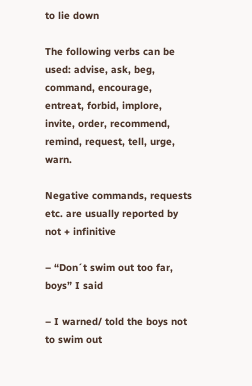to lie down

The following verbs can be used: advise, ask, beg, command, encourage, entreat, forbid, implore, invite, order, recommend, remind, request, tell, urge, warn.

Negative commands, requests etc. are usually reported by not + infinitive

– “Don´t swim out too far, boys” I said

– I warned/ told the boys not to swim out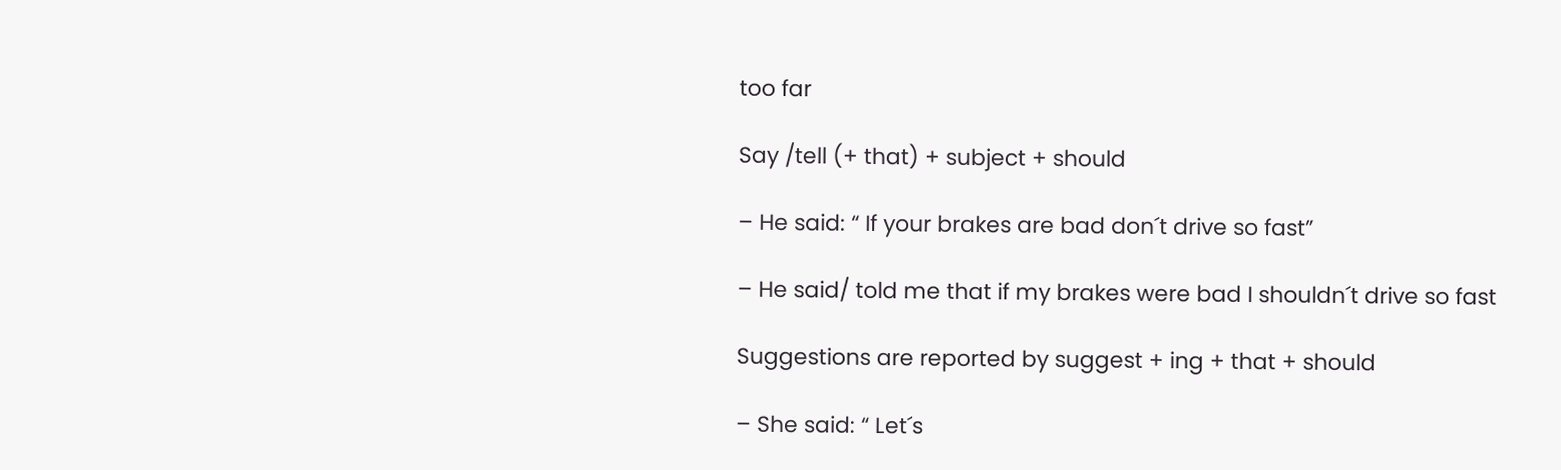too far

Say /tell (+ that) + subject + should

– He said: “ If your brakes are bad don´t drive so fast”

– He said/ told me that if my brakes were bad I shouldn´t drive so fast

Suggestions are reported by suggest + ing + that + should

– She said: “ Let´s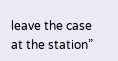leave the case at the station”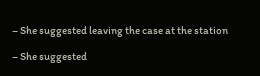– She suggested leaving the case at the station

– She suggested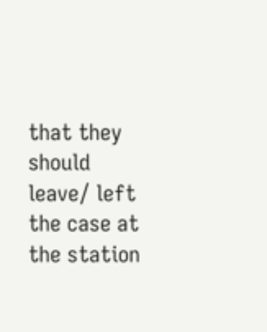that they should leave/ left the case at the station